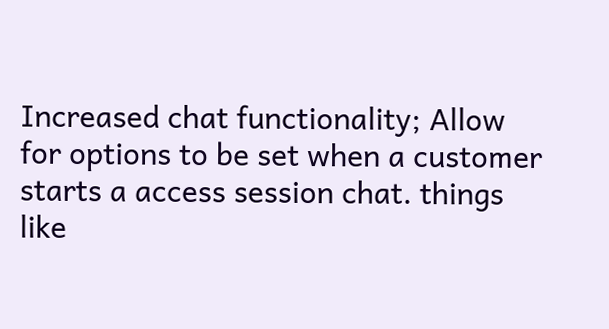Increased chat functionality; Allow for options to be set when a customer starts a access session chat. things like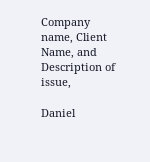Company name, Client Name, and Description of issue,

Daniel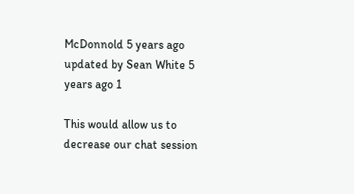McDonnold 5 years ago updated by Sean White 5 years ago 1

This would allow us to decrease our chat session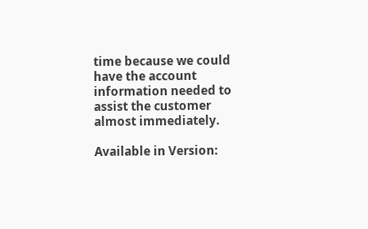time because we could have the account information needed to assist the customer almost immediately.

Available in Version: